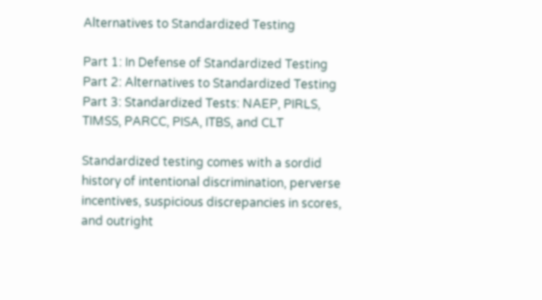Alternatives to Standardized Testing

Part 1: In Defense of Standardized Testing
Part 2: Alternatives to Standardized Testing
Part 3: Standardized Tests: NAEP, PIRLS, TIMSS, PARCC, PISA, ITBS, and CLT

Standardized testing comes with a sordid history of intentional discrimination, perverse incentives, suspicious discrepancies in scores, and outright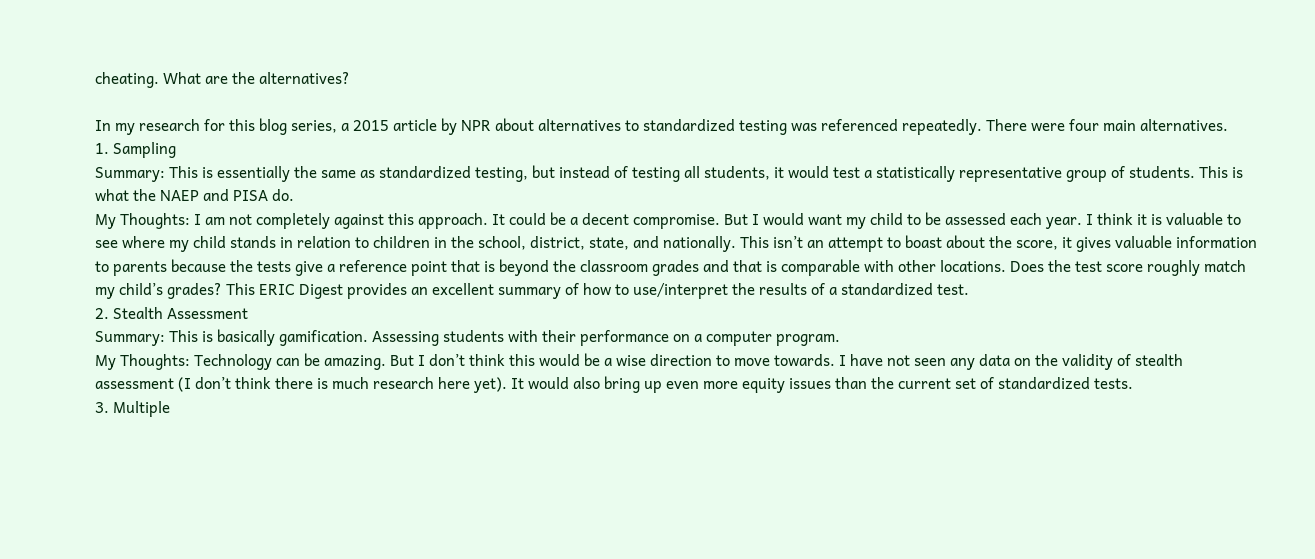cheating. What are the alternatives?

In my research for this blog series, a 2015 article by NPR about alternatives to standardized testing was referenced repeatedly. There were four main alternatives.
1. Sampling
Summary: This is essentially the same as standardized testing, but instead of testing all students, it would test a statistically representative group of students. This is what the NAEP and PISA do.
My Thoughts: I am not completely against this approach. It could be a decent compromise. But I would want my child to be assessed each year. I think it is valuable to see where my child stands in relation to children in the school, district, state, and nationally. This isn’t an attempt to boast about the score, it gives valuable information to parents because the tests give a reference point that is beyond the classroom grades and that is comparable with other locations. Does the test score roughly match my child’s grades? This ERIC Digest provides an excellent summary of how to use/interpret the results of a standardized test.
2. Stealth Assessment
Summary: This is basically gamification. Assessing students with their performance on a computer program.
My Thoughts: Technology can be amazing. But I don’t think this would be a wise direction to move towards. I have not seen any data on the validity of stealth assessment (I don’t think there is much research here yet). It would also bring up even more equity issues than the current set of standardized tests.
3. Multiple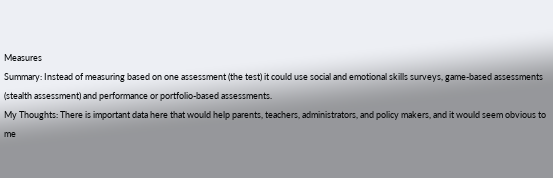Measures
Summary: Instead of measuring based on one assessment (the test) it could use social and emotional skills surveys, game-based assessments (stealth assessment) and performance or portfolio-based assessments.
My Thoughts: There is important data here that would help parents, teachers, administrators, and policy makers, and it would seem obvious to me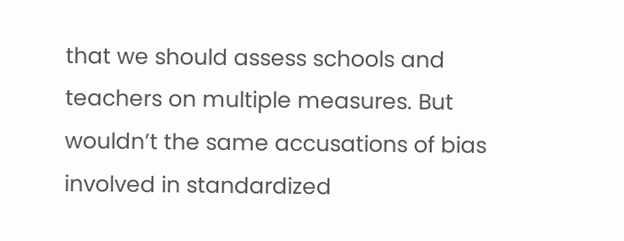that we should assess schools and teachers on multiple measures. But wouldn’t the same accusations of bias involved in standardized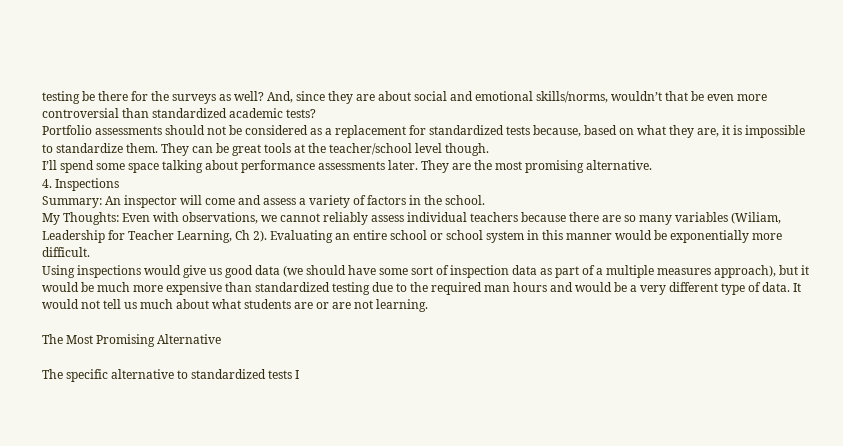testing be there for the surveys as well? And, since they are about social and emotional skills/norms, wouldn’t that be even more controversial than standardized academic tests?
Portfolio assessments should not be considered as a replacement for standardized tests because, based on what they are, it is impossible to standardize them. They can be great tools at the teacher/school level though.
I’ll spend some space talking about performance assessments later. They are the most promising alternative.
4. Inspections
Summary: An inspector will come and assess a variety of factors in the school.
My Thoughts: Even with observations, we cannot reliably assess individual teachers because there are so many variables (Wiliam, Leadership for Teacher Learning, Ch 2). Evaluating an entire school or school system in this manner would be exponentially more difficult.
Using inspections would give us good data (we should have some sort of inspection data as part of a multiple measures approach), but it would be much more expensive than standardized testing due to the required man hours and would be a very different type of data. It would not tell us much about what students are or are not learning.

The Most Promising Alternative

The specific alternative to standardized tests I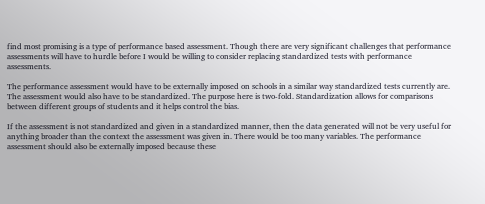find most promising is a type of performance based assessment. Though there are very significant challenges that performance assessments will have to hurdle before I would be willing to consider replacing standardized tests with performance assessments.

The performance assessment would have to be externally imposed on schools in a similar way standardized tests currently are. The assessment would also have to be standardized. The purpose here is two-fold. Standardization allows for comparisons between different groups of students and it helps control the bias.

If the assessment is not standardized and given in a standardized manner, then the data generated will not be very useful for anything broader than the context the assessment was given in. There would be too many variables. The performance assessment should also be externally imposed because these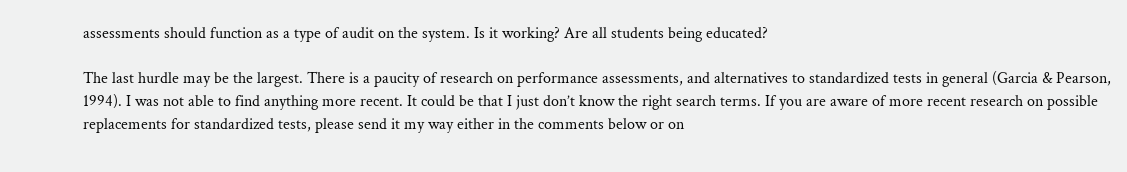assessments should function as a type of audit on the system. Is it working? Are all students being educated?

The last hurdle may be the largest. There is a paucity of research on performance assessments, and alternatives to standardized tests in general (Garcia & Pearson, 1994). I was not able to find anything more recent. It could be that I just don’t know the right search terms. If you are aware of more recent research on possible replacements for standardized tests, please send it my way either in the comments below or on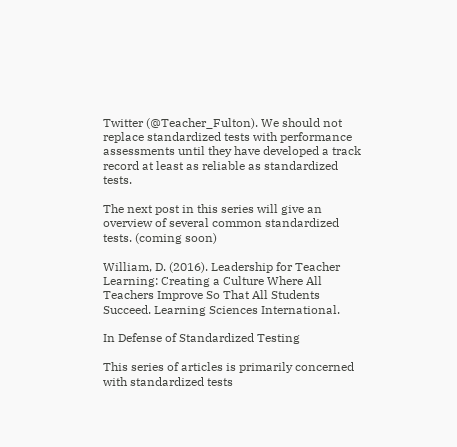Twitter (@Teacher_Fulton). We should not replace standardized tests with performance assessments until they have developed a track record at least as reliable as standardized tests.

The next post in this series will give an overview of several common standardized tests. (coming soon)

William, D. (2016). Leadership for Teacher Learning: Creating a Culture Where All Teachers Improve So That All Students Succeed. Learning Sciences International.

In Defense of Standardized Testing

This series of articles is primarily concerned with standardized tests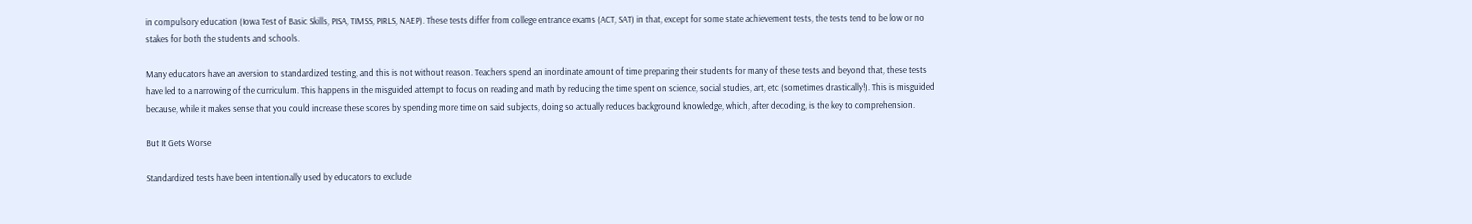in compulsory education (Iowa Test of Basic Skills, PISA, TIMSS, PIRLS, NAEP). These tests differ from college entrance exams (ACT, SAT) in that, except for some state achievement tests, the tests tend to be low or no stakes for both the students and schools.

Many educators have an aversion to standardized testing, and this is not without reason. Teachers spend an inordinate amount of time preparing their students for many of these tests and beyond that, these tests have led to a narrowing of the curriculum. This happens in the misguided attempt to focus on reading and math by reducing the time spent on science, social studies, art, etc (sometimes drastically!). This is misguided because, while it makes sense that you could increase these scores by spending more time on said subjects, doing so actually reduces background knowledge, which, after decoding, is the key to comprehension.

But It Gets Worse

Standardized tests have been intentionally used by educators to exclude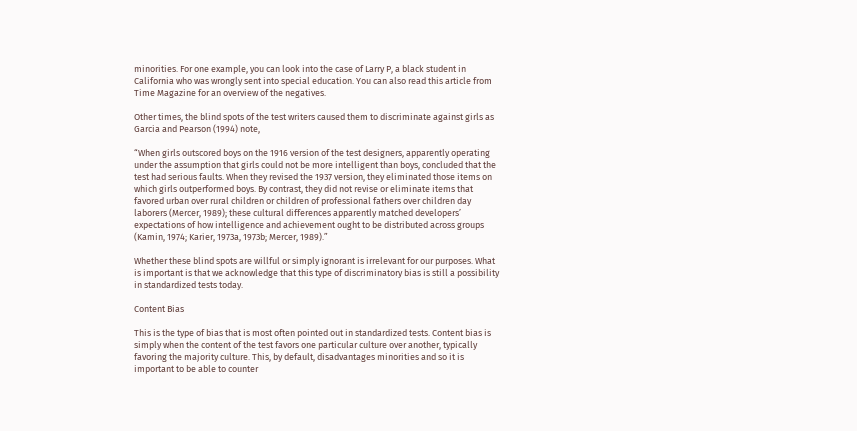minorities. For one example, you can look into the case of Larry P, a black student in California who was wrongly sent into special education. You can also read this article from Time Magazine for an overview of the negatives.

Other times, the blind spots of the test writers caused them to discriminate against girls as Garcia and Pearson (1994) note,

“When girls outscored boys on the 1916 version of the test designers, apparently operating under the assumption that girls could not be more intelligent than boys, concluded that the test had serious faults. When they revised the 1937 version, they eliminated those items on which girls outperformed boys. By contrast, they did not revise or eliminate items that favored urban over rural children or children of professional fathers over children day laborers (Mercer, 1989); these cultural differences apparently matched developers’ expectations of how intelligence and achievement ought to be distributed across groups (Kamin, 1974; Karier, 1973a, 1973b; Mercer, 1989).”

Whether these blind spots are willful or simply ignorant is irrelevant for our purposes. What is important is that we acknowledge that this type of discriminatory bias is still a possibility in standardized tests today.

Content Bias

This is the type of bias that is most often pointed out in standardized tests. Content bias is simply when the content of the test favors one particular culture over another, typically favoring the majority culture. This, by default, disadvantages minorities and so it is important to be able to counter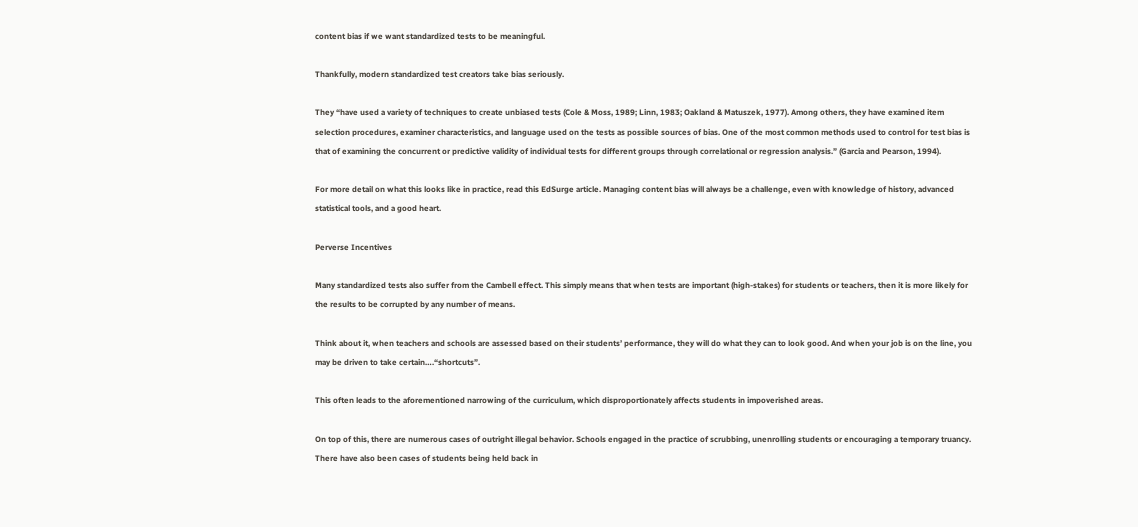content bias if we want standardized tests to be meaningful.

Thankfully, modern standardized test creators take bias seriously.

They “have used a variety of techniques to create unbiased tests (Cole & Moss, 1989; Linn, 1983; Oakland & Matuszek, 1977). Among others, they have examined item selection procedures, examiner characteristics, and language used on the tests as possible sources of bias. One of the most common methods used to control for test bias is that of examining the concurrent or predictive validity of individual tests for different groups through correlational or regression analysis.” (Garcia and Pearson, 1994).

For more detail on what this looks like in practice, read this EdSurge article. Managing content bias will always be a challenge, even with knowledge of history, advanced statistical tools, and a good heart.

Perverse Incentives

Many standardized tests also suffer from the Cambell effect. This simply means that when tests are important (high-stakes) for students or teachers, then it is more likely for the results to be corrupted by any number of means.

Think about it, when teachers and schools are assessed based on their students’ performance, they will do what they can to look good. And when your job is on the line, you may be driven to take certain….“shortcuts”.

This often leads to the aforementioned narrowing of the curriculum, which disproportionately affects students in impoverished areas.

On top of this, there are numerous cases of outright illegal behavior. Schools engaged in the practice of scrubbing, unenrolling students or encouraging a temporary truancy. There have also been cases of students being held back in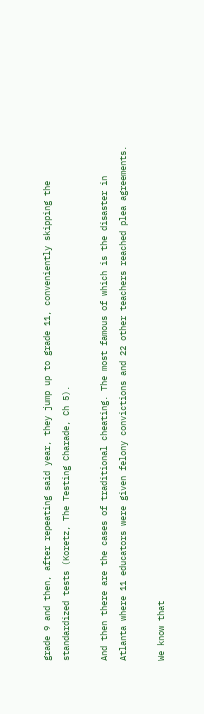grade 9 and then, after repeating said year, they jump up to grade 11, conveniently skipping the standardized tests (Koretz, The Testing Charade, Ch 5).

And then there are the cases of traditional cheating. The most famous of which is the disaster in Atlanta where 11 educators were given felony convictions and 22 other teachers reached plea agreements.

We know that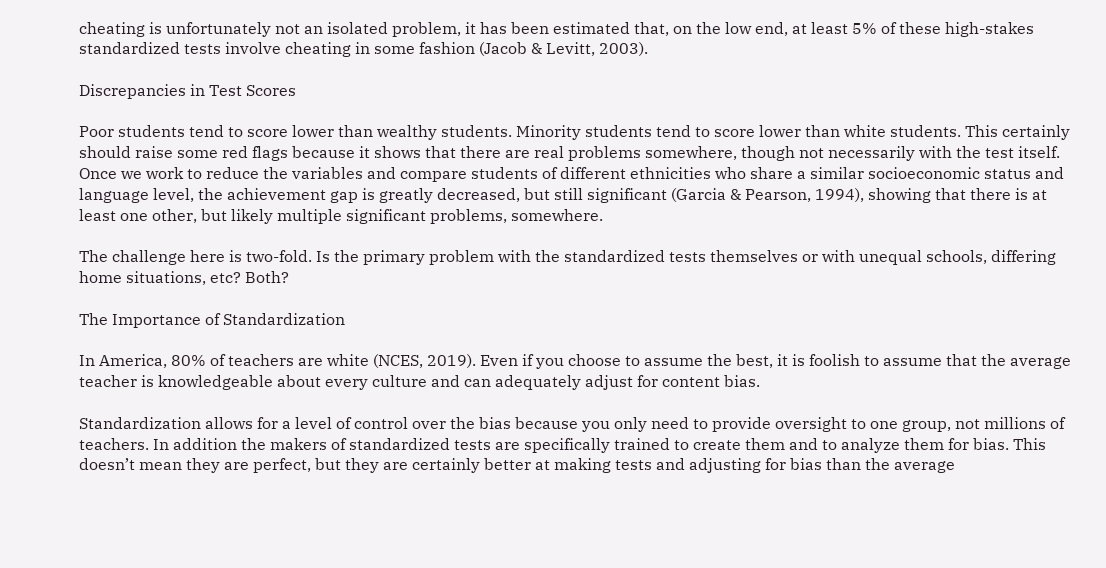cheating is unfortunately not an isolated problem, it has been estimated that, on the low end, at least 5% of these high-stakes standardized tests involve cheating in some fashion (Jacob & Levitt, 2003).

Discrepancies in Test Scores

Poor students tend to score lower than wealthy students. Minority students tend to score lower than white students. This certainly should raise some red flags because it shows that there are real problems somewhere, though not necessarily with the test itself. Once we work to reduce the variables and compare students of different ethnicities who share a similar socioeconomic status and language level, the achievement gap is greatly decreased, but still significant (Garcia & Pearson, 1994), showing that there is at least one other, but likely multiple significant problems, somewhere.

The challenge here is two-fold. Is the primary problem with the standardized tests themselves or with unequal schools, differing home situations, etc? Both?

The Importance of Standardization

In America, 80% of teachers are white (NCES, 2019). Even if you choose to assume the best, it is foolish to assume that the average teacher is knowledgeable about every culture and can adequately adjust for content bias.

Standardization allows for a level of control over the bias because you only need to provide oversight to one group, not millions of teachers. In addition the makers of standardized tests are specifically trained to create them and to analyze them for bias. This doesn’t mean they are perfect, but they are certainly better at making tests and adjusting for bias than the average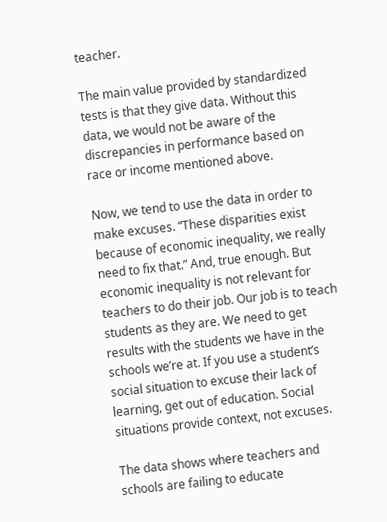teacher.

The main value provided by standardized tests is that they give data. Without this data, we would not be aware of the discrepancies in performance based on race or income mentioned above.

Now, we tend to use the data in order to make excuses. “These disparities exist because of economic inequality, we really need to fix that.” And, true enough. But economic inequality is not relevant for teachers to do their job. Our job is to teach students as they are. We need to get results with the students we have in the schools we’re at. If you use a student’s social situation to excuse their lack of learning, get out of education. Social situations provide context, not excuses.

The data shows where teachers and schools are failing to educate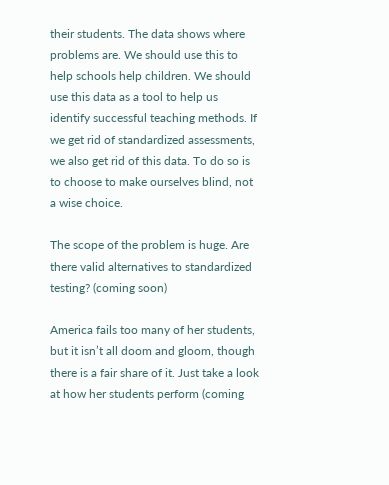their students. The data shows where problems are. We should use this to help schools help children. We should use this data as a tool to help us identify successful teaching methods. If we get rid of standardized assessments, we also get rid of this data. To do so is to choose to make ourselves blind, not a wise choice.

The scope of the problem is huge. Are there valid alternatives to standardized testing? (coming soon)

America fails too many of her students, but it isn’t all doom and gloom, though there is a fair share of it. Just take a look at how her students perform (coming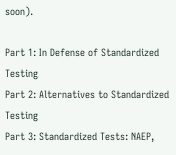soon).

Part 1: In Defense of Standardized Testing
Part 2: Alternatives to Standardized Testing
Part 3: Standardized Tests: NAEP,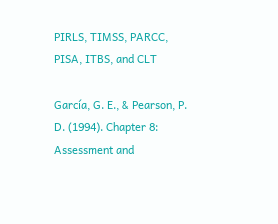PIRLS, TIMSS, PARCC, PISA, ITBS, and CLT

García, G. E., & Pearson, P. D. (1994). Chapter 8: Assessment and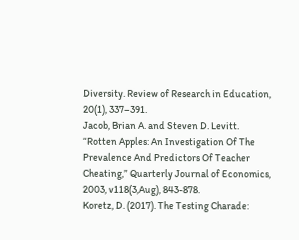Diversity. Review of Research in Education, 20(1), 337–391.
Jacob, Brian A. and Steven D. Levitt. “Rotten Apples: An Investigation Of The Prevalence And Predictors Of Teacher Cheating,” Quarterly Journal of Economics, 2003, v118(3,Aug), 843-878.
Koretz, D. (2017). The Testing Charade: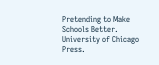Pretending to Make Schools Better. University of Chicago Press.